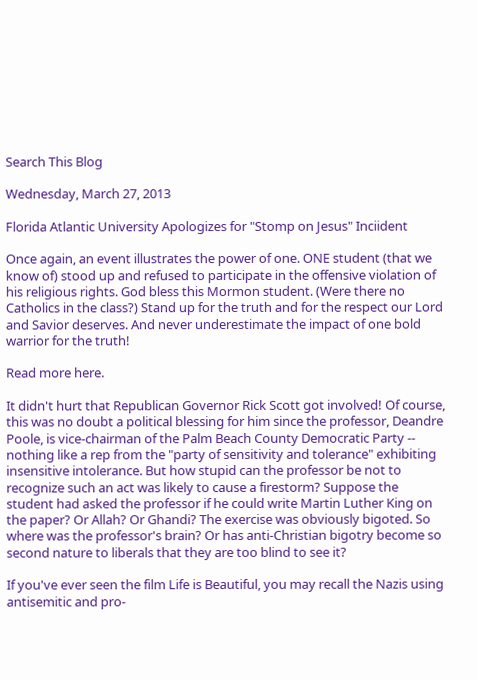Search This Blog

Wednesday, March 27, 2013

Florida Atlantic University Apologizes for "Stomp on Jesus" Inciident

Once again, an event illustrates the power of one. ONE student (that we know of) stood up and refused to participate in the offensive violation of his religious rights. God bless this Mormon student. (Were there no Catholics in the class?) Stand up for the truth and for the respect our Lord and Savior deserves. And never underestimate the impact of one bold warrior for the truth!

Read more here.

It didn't hurt that Republican Governor Rick Scott got involved! Of course, this was no doubt a political blessing for him since the professor, Deandre Poole, is vice-chairman of the Palm Beach County Democratic Party -- nothing like a rep from the "party of sensitivity and tolerance" exhibiting insensitive intolerance. But how stupid can the professor be not to recognize such an act was likely to cause a firestorm? Suppose the student had asked the professor if he could write Martin Luther King on the paper? Or Allah? Or Ghandi? The exercise was obviously bigoted. So where was the professor's brain? Or has anti-Christian bigotry become so second nature to liberals that they are too blind to see it?

If you've ever seen the film Life is Beautiful, you may recall the Nazis using antisemitic and pro-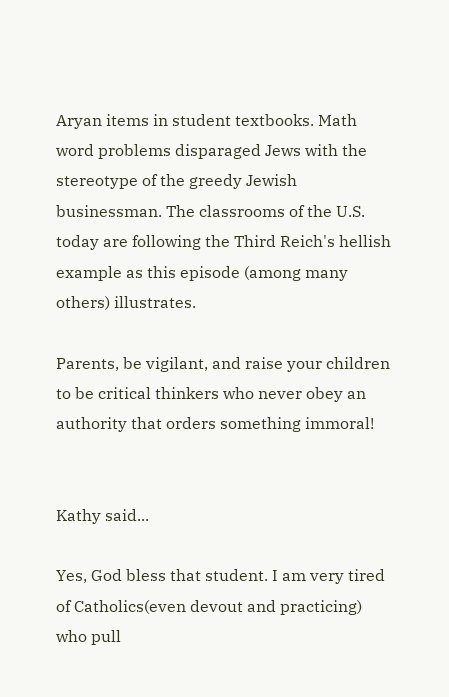Aryan items in student textbooks. Math word problems disparaged Jews with the stereotype of the greedy Jewish businessman. The classrooms of the U.S. today are following the Third Reich's hellish example as this episode (among many others) illustrates.

Parents, be vigilant, and raise your children to be critical thinkers who never obey an authority that orders something immoral!


Kathy said...

Yes, God bless that student. I am very tired of Catholics(even devout and practicing) who pull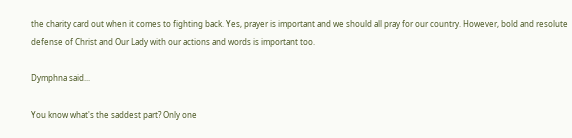the charity card out when it comes to fighting back. Yes, prayer is important and we should all pray for our country. However, bold and resolute defense of Christ and Our Lady with our actions and words is important too.

Dymphna said...

You know what's the saddest part? Only one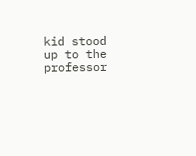kid stood up to the professor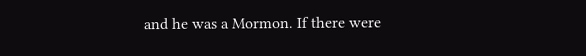and he was a Mormon. If there were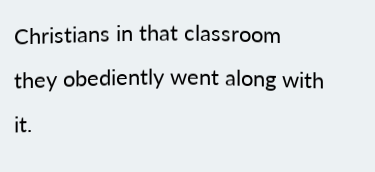Christians in that classroom they obediently went along with it.